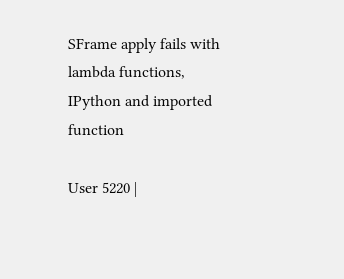SFrame apply fails with lambda functions, IPython and imported function

User 5220 |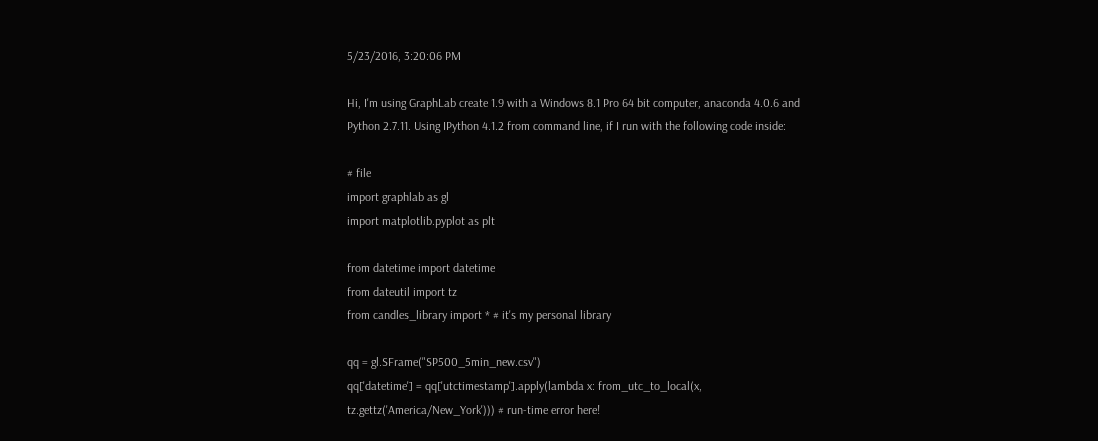5/23/2016, 3:20:06 PM

Hi, I'm using GraphLab create 1.9 with a Windows 8.1 Pro 64 bit computer, anaconda 4.0.6 and Python 2.7.11. Using IPython 4.1.2 from command line, if I run with the following code inside:

# file
import graphlab as gl
import matplotlib.pyplot as plt

from datetime import datetime
from dateutil import tz
from candles_library import * # it's my personal library

qq = gl.SFrame("SP500_5min_new.csv")
qq['datetime'] = qq['utctimestamp'].apply(lambda x: from_utc_to_local(x, tz.gettz('America/New_York'))) # run-time error here!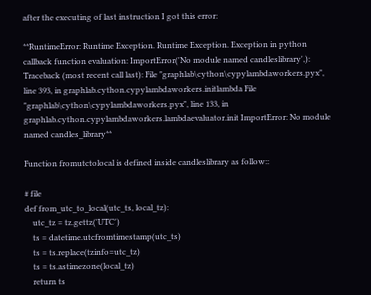after the executing of last instruction I got this error:

**RuntimeError: Runtime Exception. Runtime Exception. Exception in python callback function evaluation: ImportError('No module named candleslibrary',): Traceback (most recent call last): File "graphlab\cython\cypylambdaworkers.pyx", line 393, in graphlab.cython.cypylambdaworkers.initlambda File "graphlab\cython\cypylambdaworkers.pyx", line 133, in graphlab.cython.cypylambdaworkers.lambdaevaluator.init ImportError: No module named candles_library**

Function fromutctolocal is defined inside candleslibrary as follow::

# file
def from_utc_to_local(utc_ts, local_tz):
    utc_tz = tz.gettz('UTC')
    ts = datetime.utcfromtimestamp(utc_ts)
    ts = ts.replace(tzinfo=utc_tz)
    ts = ts.astimezone(local_tz)
    return ts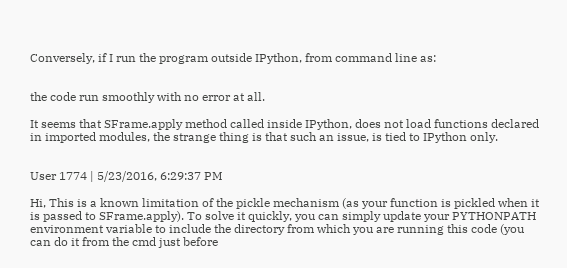Conversely, if I run the program outside IPython, from command line as:


the code run smoothly with no error at all.

It seems that SFrame.apply method called inside IPython, does not load functions declared in imported modules, the strange thing is that such an issue, is tied to IPython only.


User 1774 | 5/23/2016, 6:29:37 PM

Hi, This is a known limitation of the pickle mechanism (as your function is pickled when it is passed to SFrame.apply). To solve it quickly, you can simply update your PYTHONPATH environment variable to include the directory from which you are running this code (you can do it from the cmd just before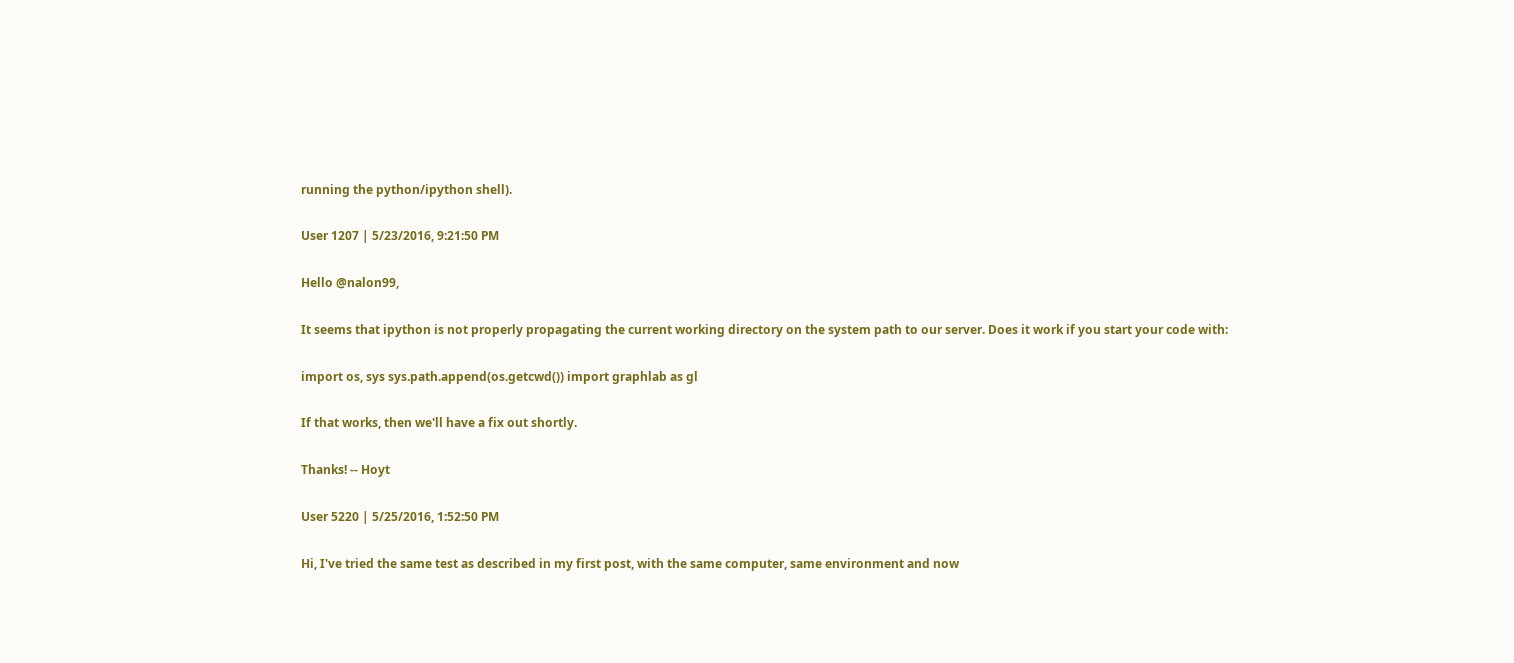running the python/ipython shell).

User 1207 | 5/23/2016, 9:21:50 PM

Hello @nalon99,

It seems that ipython is not properly propagating the current working directory on the system path to our server. Does it work if you start your code with:

import os, sys sys.path.append(os.getcwd()) import graphlab as gl

If that works, then we'll have a fix out shortly.

Thanks! -- Hoyt

User 5220 | 5/25/2016, 1:52:50 PM

Hi, I've tried the same test as described in my first post, with the same computer, same environment and now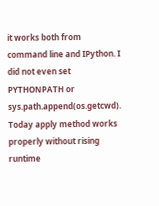it works both from command line and IPython. I did not even set PYTHONPATH or sys.path.append(os.getcwd). Today apply method works properly without rising runtime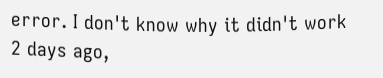error. I don't know why it didn't work 2 days ago,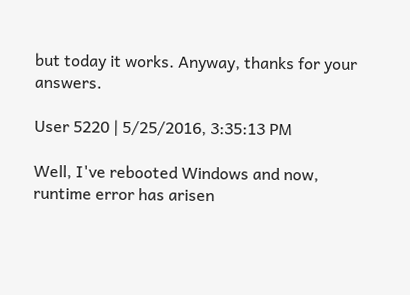but today it works. Anyway, thanks for your answers.

User 5220 | 5/25/2016, 3:35:13 PM

Well, I've rebooted Windows and now, runtime error has arisen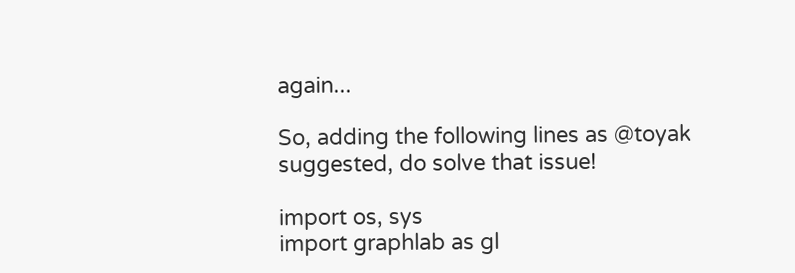again...

So, adding the following lines as @toyak suggested, do solve that issue!

import os, sys
import graphlab as gl